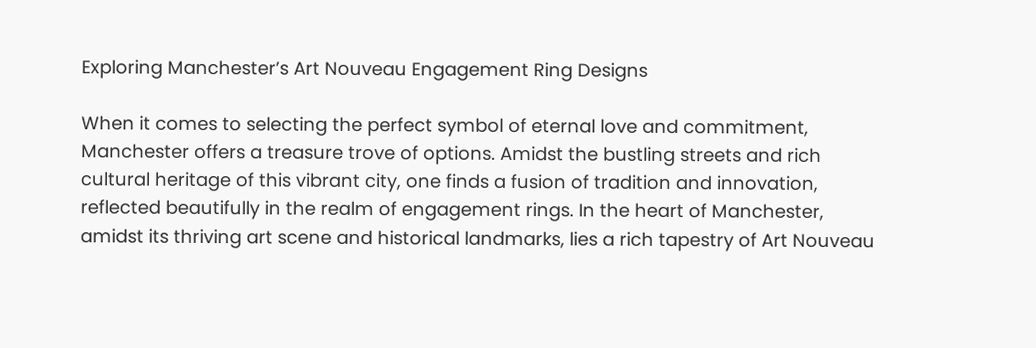Exploring Manchester’s Art Nouveau Engagement Ring Designs

When it comes to selecting the perfect symbol of eternal love and commitment, Manchester offers a treasure trove of options. Amidst the bustling streets and rich cultural heritage of this vibrant city, one finds a fusion of tradition and innovation, reflected beautifully in the realm of engagement rings. In the heart of Manchester, amidst its thriving art scene and historical landmarks, lies a rich tapestry of Art Nouveau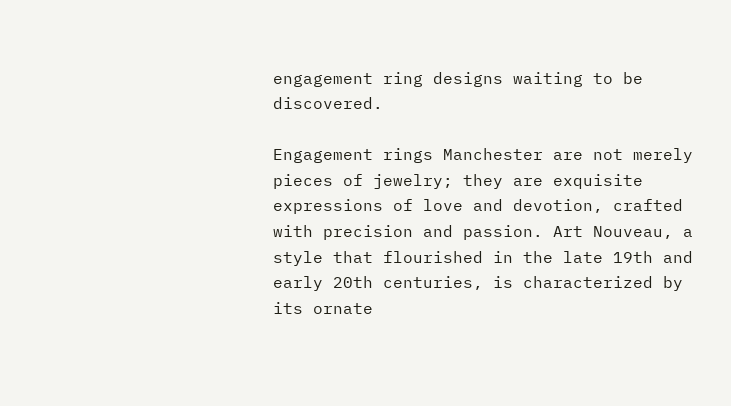engagement ring designs waiting to be discovered.

Engagement rings Manchester are not merely pieces of jewelry; they are exquisite expressions of love and devotion, crafted with precision and passion. Art Nouveau, a style that flourished in the late 19th and early 20th centuries, is characterized by its ornate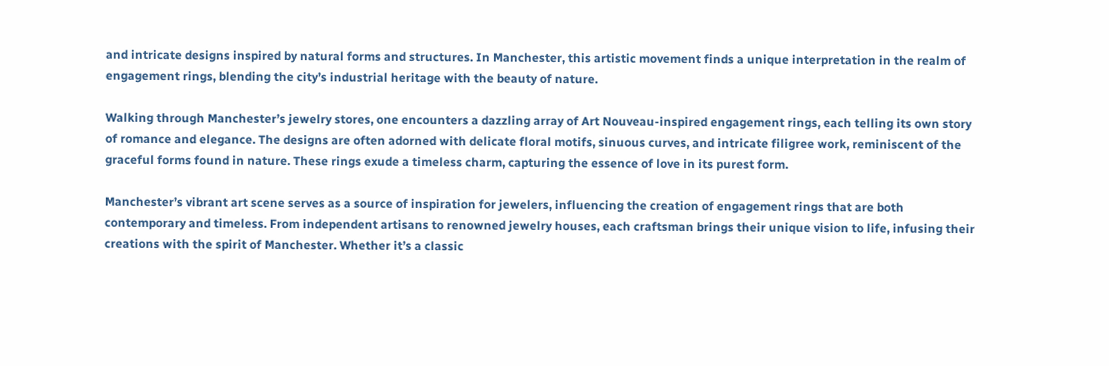and intricate designs inspired by natural forms and structures. In Manchester, this artistic movement finds a unique interpretation in the realm of engagement rings, blending the city’s industrial heritage with the beauty of nature.

Walking through Manchester’s jewelry stores, one encounters a dazzling array of Art Nouveau-inspired engagement rings, each telling its own story of romance and elegance. The designs are often adorned with delicate floral motifs, sinuous curves, and intricate filigree work, reminiscent of the graceful forms found in nature. These rings exude a timeless charm, capturing the essence of love in its purest form.

Manchester’s vibrant art scene serves as a source of inspiration for jewelers, influencing the creation of engagement rings that are both contemporary and timeless. From independent artisans to renowned jewelry houses, each craftsman brings their unique vision to life, infusing their creations with the spirit of Manchester. Whether it’s a classic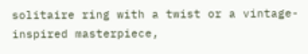solitaire ring with a twist or a vintage-inspired masterpiece,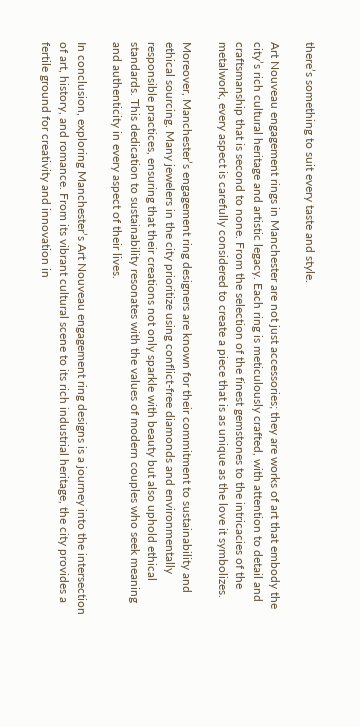there’s something to suit every taste and style.

Art Nouveau engagement rings in Manchester are not just accessories; they are works of art that embody the city’s rich cultural heritage and artistic legacy. Each ring is meticulously crafted, with attention to detail and craftsmanship that is second to none. From the selection of the finest gemstones to the intricacies of the metalwork, every aspect is carefully considered to create a piece that is as unique as the love it symbolizes.

Moreover, Manchester’s engagement ring designers are known for their commitment to sustainability and ethical sourcing. Many jewelers in the city prioritize using conflict-free diamonds and environmentally responsible practices, ensuring that their creations not only sparkle with beauty but also uphold ethical standards. This dedication to sustainability resonates with the values of modern couples who seek meaning and authenticity in every aspect of their lives.

In conclusion, exploring Manchester’s Art Nouveau engagement ring designs is a journey into the intersection of art, history, and romance. From its vibrant cultural scene to its rich industrial heritage, the city provides a fertile ground for creativity and innovation in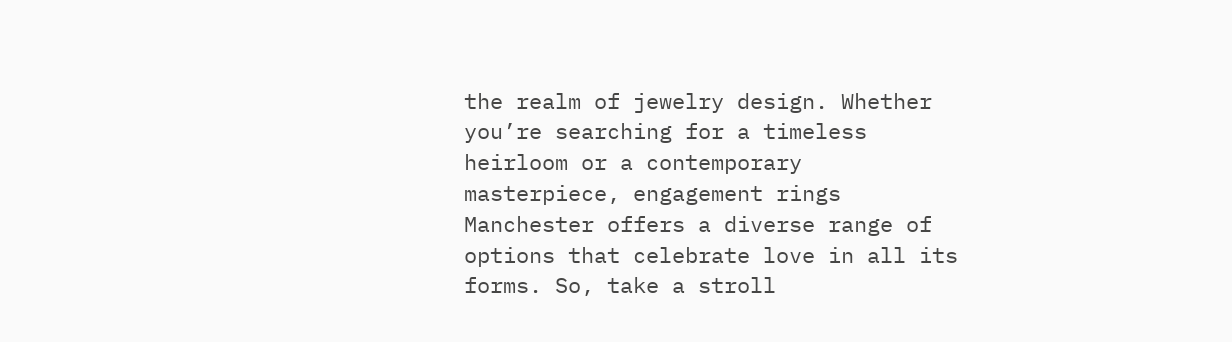the realm of jewelry design. Whether you’re searching for a timeless heirloom or a contemporary masterpiece, engagement rings Manchester offers a diverse range of options that celebrate love in all its forms. So, take a stroll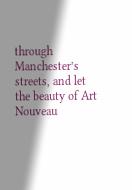through Manchester’s streets, and let the beauty of Art Nouveau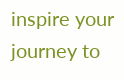inspire your journey to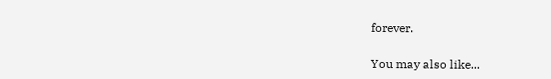forever.

You may also like...